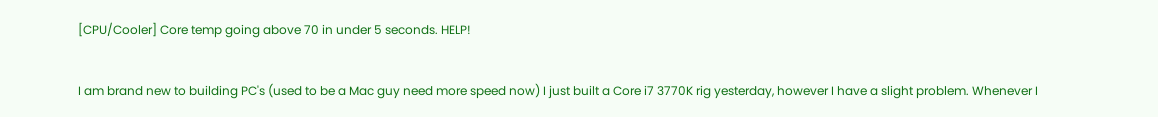[CPU/Cooler] Core temp going above 70 in under 5 seconds. HELP!


I am brand new to building PC's (used to be a Mac guy need more speed now) I just built a Core i7 3770K rig yesterday, however I have a slight problem. Whenever I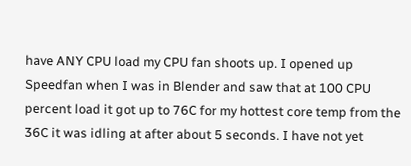have ANY CPU load my CPU fan shoots up. I opened up Speedfan when I was in Blender and saw that at 100 CPU percent load it got up to 76C for my hottest core temp from the 36C it was idling at after about 5 seconds. I have not yet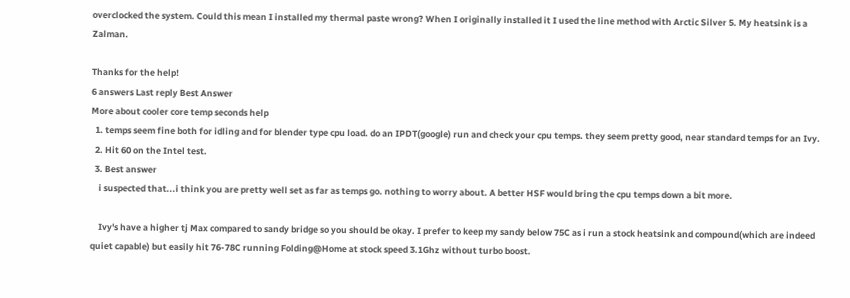overclocked the system. Could this mean I installed my thermal paste wrong? When I originally installed it I used the line method with Arctic Silver 5. My heatsink is a Zalman.

Thanks for the help!
6 answers Last reply Best Answer
More about cooler core temp seconds help
  1. temps seem fine both for idling and for blender type cpu load. do an IPDT(google) run and check your cpu temps. they seem pretty good, near standard temps for an Ivy.
  2. Hit 60 on the Intel test.
  3. Best answer
    i suspected that...i think you are pretty well set as far as temps go. nothing to worry about. A better HSF would bring the cpu temps down a bit more.

    Ivy's have a higher tj Max compared to sandy bridge so you should be okay. I prefer to keep my sandy below 75C as i run a stock heatsink and compound(which are indeed quiet capable) but easily hit 76-78C running Folding@Home at stock speed 3.1Ghz without turbo boost.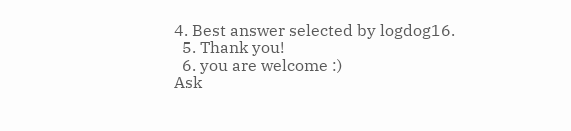4. Best answer selected by logdog16.
  5. Thank you!
  6. you are welcome :)
Ask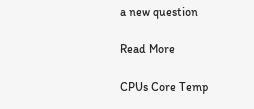a new question

Read More

CPUs Core Temp